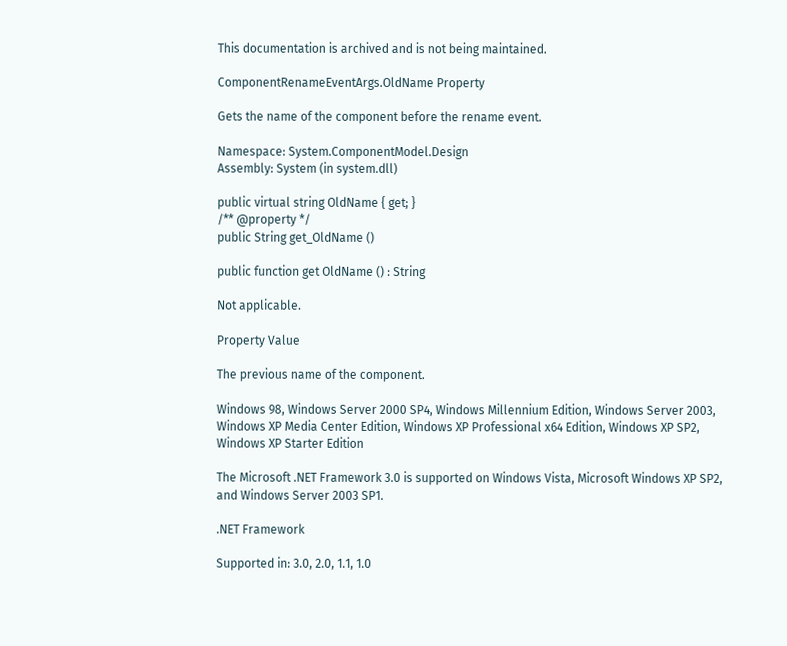This documentation is archived and is not being maintained.

ComponentRenameEventArgs.OldName Property

Gets the name of the component before the rename event.

Namespace: System.ComponentModel.Design
Assembly: System (in system.dll)

public virtual string OldName { get; }
/** @property */
public String get_OldName ()

public function get OldName () : String

Not applicable.

Property Value

The previous name of the component.

Windows 98, Windows Server 2000 SP4, Windows Millennium Edition, Windows Server 2003, Windows XP Media Center Edition, Windows XP Professional x64 Edition, Windows XP SP2, Windows XP Starter Edition

The Microsoft .NET Framework 3.0 is supported on Windows Vista, Microsoft Windows XP SP2, and Windows Server 2003 SP1.

.NET Framework

Supported in: 3.0, 2.0, 1.1, 1.0